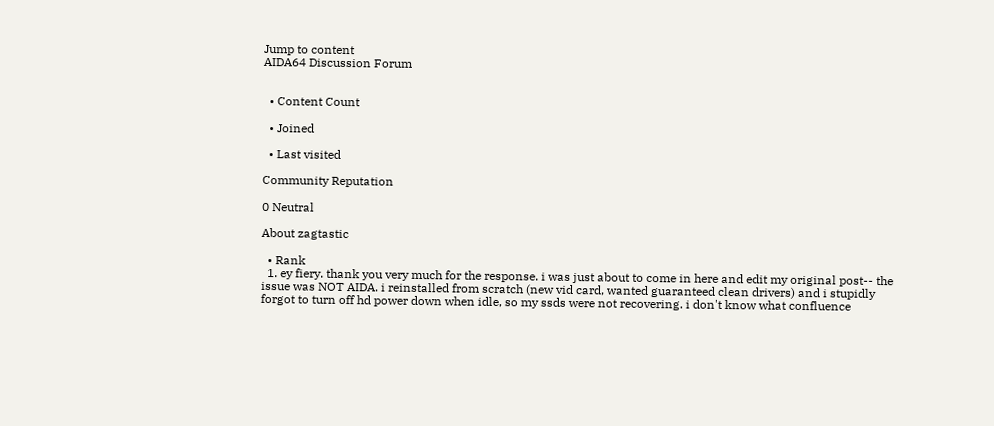Jump to content
AIDA64 Discussion Forum


  • Content Count

  • Joined

  • Last visited

Community Reputation

0 Neutral

About zagtastic

  • Rank
  1. ey fiery. thank you very much for the response. i was just about to come in here and edit my original post-- the issue was NOT AIDA. i reinstalled from scratch (new vid card, wanted guaranteed clean drivers) and i stupidly forgot to turn off hd power down when idle, so my ssds were not recovering. i don't know what confluence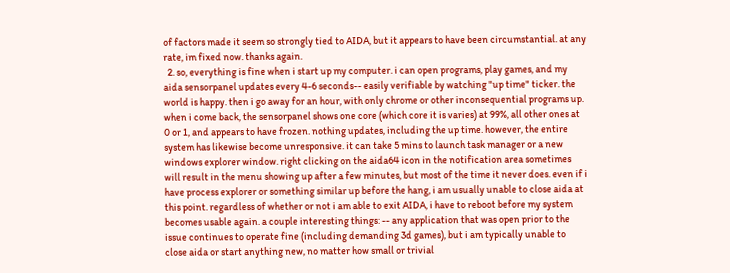of factors made it seem so strongly tied to AIDA, but it appears to have been circumstantial. at any rate, im fixed now. thanks again.
  2. so, everything is fine when i start up my computer. i can open programs, play games, and my aida sensorpanel updates every 4-6 seconds-- easily verifiable by watching "up time" ticker. the world is happy. then i go away for an hour, with only chrome or other inconsequential programs up. when i come back, the sensorpanel shows one core (which core it is varies) at 99%, all other ones at 0 or 1, and appears to have frozen. nothing updates, including the up time. however, the entire system has likewise become unresponsive. it can take 5 mins to launch task manager or a new windows explorer window. right clicking on the aida64 icon in the notification area sometimes will result in the menu showing up after a few minutes, but most of the time it never does. even if i have process explorer or something similar up before the hang, i am usually unable to close aida at this point. regardless of whether or not i am able to exit AIDA, i have to reboot before my system becomes usable again. a couple interesting things: -- any application that was open prior to the issue continues to operate fine (including demanding 3d games), but i am typically unable to close aida or start anything new, no matter how small or trivial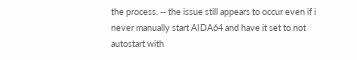the process. -- the issue still appears to occur even if i never manually start AIDA64 and have it set to not autostart with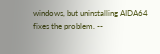windows, but uninstalling AIDA64 fixes the problem. --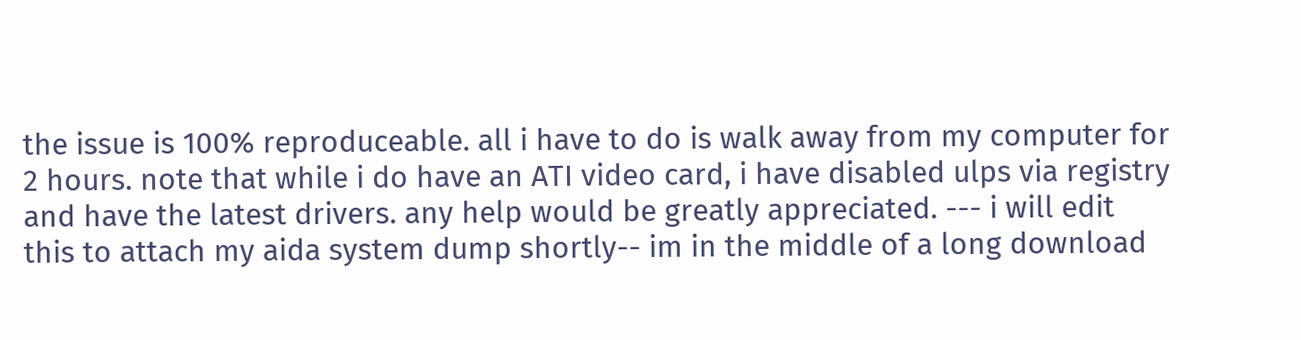the issue is 100% reproduceable. all i have to do is walk away from my computer for 2 hours. note that while i do have an ATI video card, i have disabled ulps via registry and have the latest drivers. any help would be greatly appreciated. --- i will edit this to attach my aida system dump shortly-- im in the middle of a long download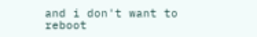and i don't want to reboot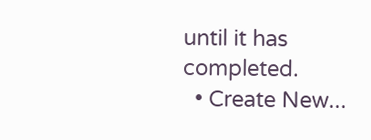until it has completed.
  • Create New...